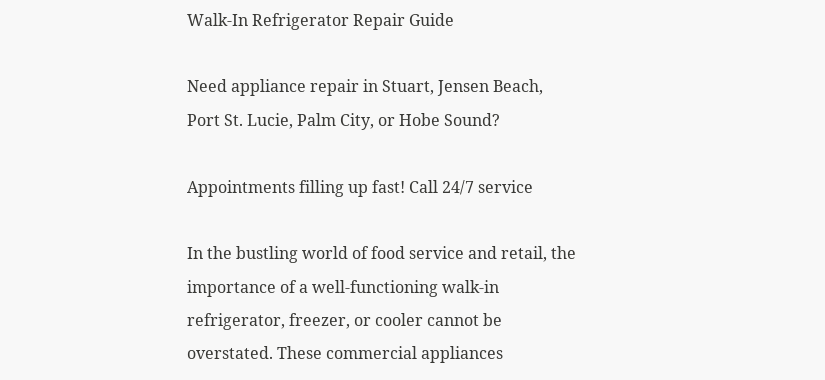Walk-In Refrigerator Repair Guide

Need appliance repair in Stuart, Jensen Beach, Port St. Lucie, Palm City, or Hobe Sound?

Appointments filling up fast! Call 24/7 service

In the bustling world of food service and retail, the importance of a well-functioning walk-in refrigerator, freezer, or cooler cannot be overstated. These commercial appliances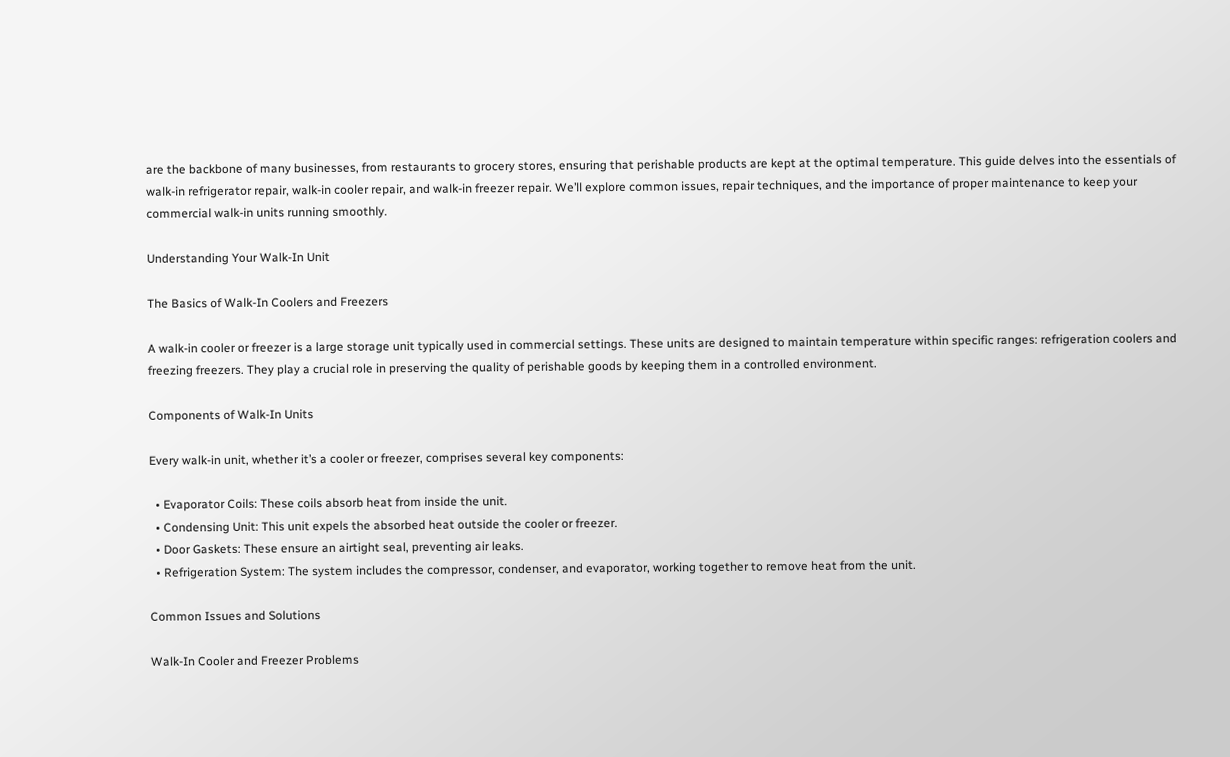are the backbone of many businesses, from restaurants to grocery stores, ensuring that perishable products are kept at the optimal temperature. This guide delves into the essentials of walk-in refrigerator repair, walk-in cooler repair, and walk-in freezer repair. We’ll explore common issues, repair techniques, and the importance of proper maintenance to keep your commercial walk-in units running smoothly.

Understanding Your Walk-In Unit

The Basics of Walk-In Coolers and Freezers

A walk-in cooler or freezer is a large storage unit typically used in commercial settings. These units are designed to maintain temperature within specific ranges: refrigeration coolers and freezing freezers. They play a crucial role in preserving the quality of perishable goods by keeping them in a controlled environment.

Components of Walk-In Units

Every walk-in unit, whether it’s a cooler or freezer, comprises several key components:

  • Evaporator Coils: These coils absorb heat from inside the unit.
  • Condensing Unit: This unit expels the absorbed heat outside the cooler or freezer.
  • Door Gaskets: These ensure an airtight seal, preventing air leaks.
  • Refrigeration System: The system includes the compressor, condenser, and evaporator, working together to remove heat from the unit.

Common Issues and Solutions

Walk-In Cooler and Freezer Problems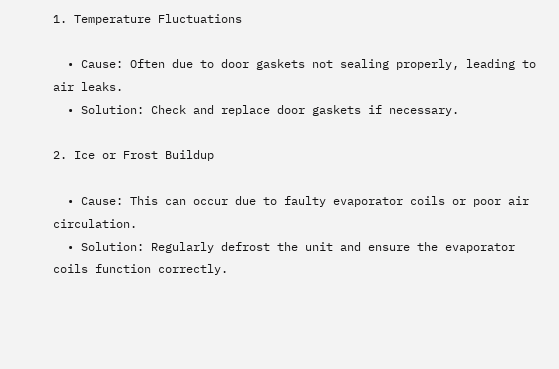1. Temperature Fluctuations

  • Cause: Often due to door gaskets not sealing properly, leading to air leaks.
  • Solution: Check and replace door gaskets if necessary.

2. Ice or Frost Buildup

  • Cause: This can occur due to faulty evaporator coils or poor air circulation.
  • Solution: Regularly defrost the unit and ensure the evaporator coils function correctly.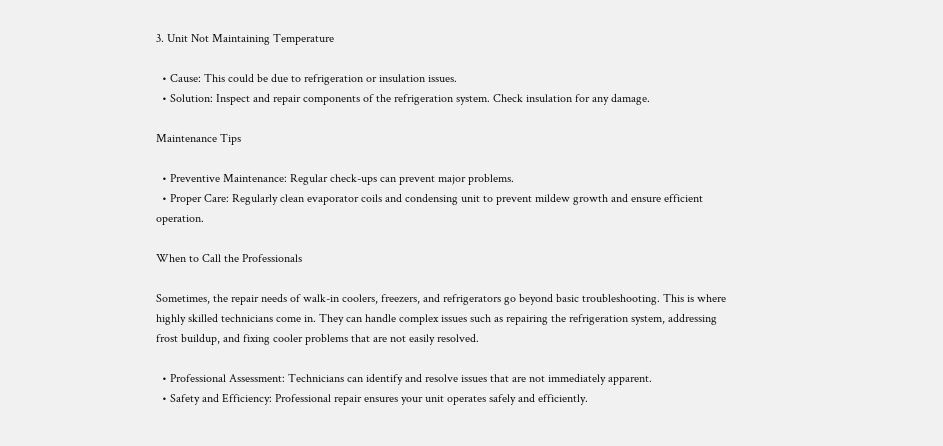3. Unit Not Maintaining Temperature

  • Cause: This could be due to refrigeration or insulation issues.
  • Solution: Inspect and repair components of the refrigeration system. Check insulation for any damage.

Maintenance Tips

  • Preventive Maintenance: Regular check-ups can prevent major problems.
  • Proper Care: Regularly clean evaporator coils and condensing unit to prevent mildew growth and ensure efficient operation.

When to Call the Professionals

Sometimes, the repair needs of walk-in coolers, freezers, and refrigerators go beyond basic troubleshooting. This is where highly skilled technicians come in. They can handle complex issues such as repairing the refrigeration system, addressing frost buildup, and fixing cooler problems that are not easily resolved.

  • Professional Assessment: Technicians can identify and resolve issues that are not immediately apparent.
  • Safety and Efficiency: Professional repair ensures your unit operates safely and efficiently.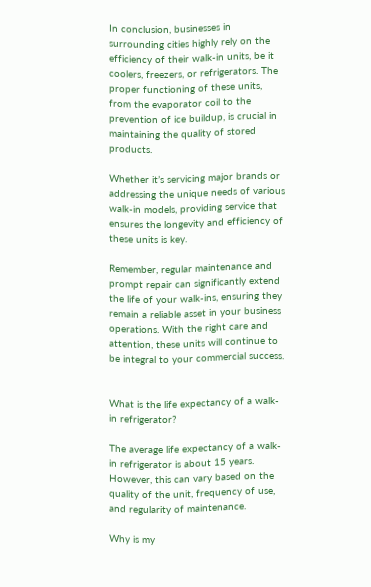In conclusion, businesses in surrounding cities highly rely on the efficiency of their walk-in units, be it coolers, freezers, or refrigerators. The proper functioning of these units, from the evaporator coil to the prevention of ice buildup, is crucial in maintaining the quality of stored products.

Whether it’s servicing major brands or addressing the unique needs of various walk-in models, providing service that ensures the longevity and efficiency of these units is key.

Remember, regular maintenance and prompt repair can significantly extend the life of your walk-ins, ensuring they remain a reliable asset in your business operations. With the right care and attention, these units will continue to be integral to your commercial success.


What is the life expectancy of a walk-in refrigerator?

The average life expectancy of a walk-in refrigerator is about 15 years. However, this can vary based on the quality of the unit, frequency of use, and regularity of maintenance.

Why is my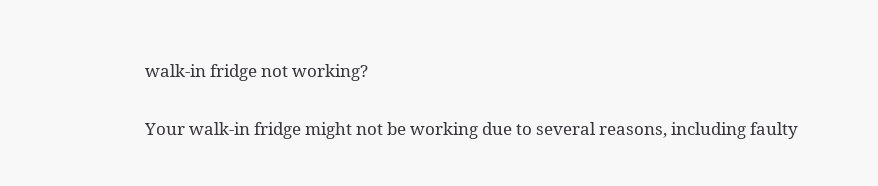walk-in fridge not working?

Your walk-in fridge might not be working due to several reasons, including faulty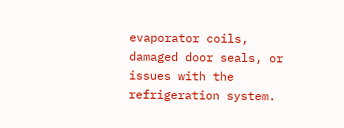evaporator coils, damaged door seals, or issues with the refrigeration system.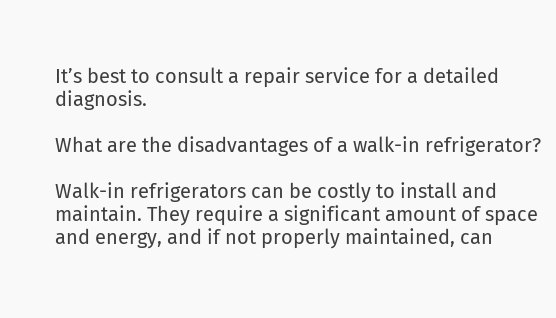It’s best to consult a repair service for a detailed diagnosis.

What are the disadvantages of a walk-in refrigerator?

Walk-in refrigerators can be costly to install and maintain. They require a significant amount of space and energy, and if not properly maintained, can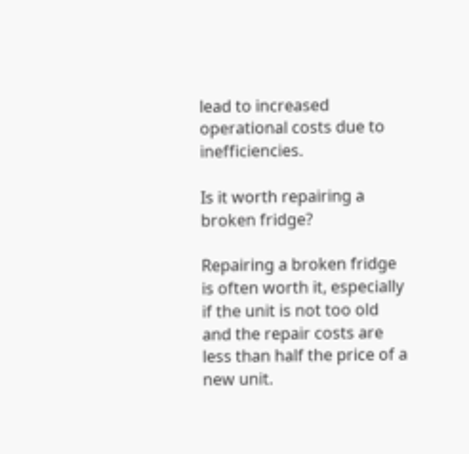lead to increased operational costs due to inefficiencies.

Is it worth repairing a broken fridge?

Repairing a broken fridge is often worth it, especially if the unit is not too old and the repair costs are less than half the price of a new unit.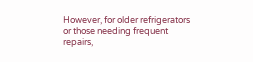However, for older refrigerators or those needing frequent repairs,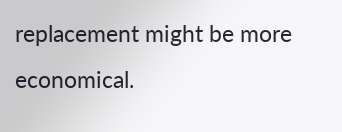replacement might be more economical.